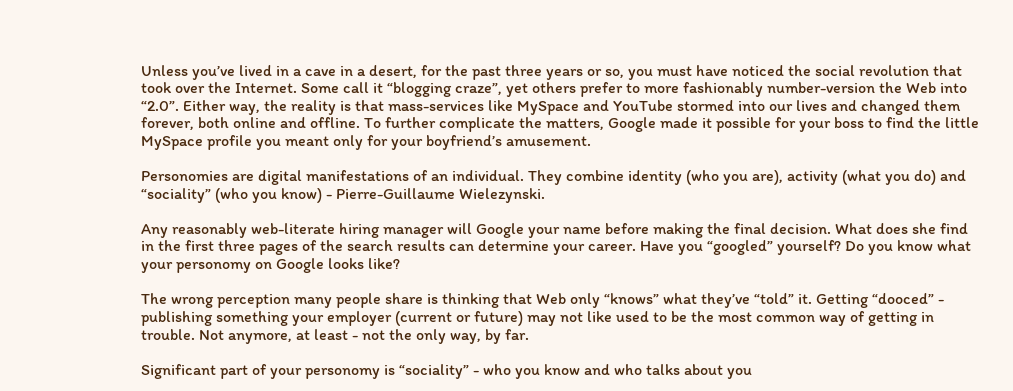Unless you’ve lived in a cave in a desert, for the past three years or so, you must have noticed the social revolution that took over the Internet. Some call it “blogging craze”, yet others prefer to more fashionably number-version the Web into “2.0”. Either way, the reality is that mass-services like MySpace and YouTube stormed into our lives and changed them forever, both online and offline. To further complicate the matters, Google made it possible for your boss to find the little MySpace profile you meant only for your boyfriend’s amusement.

Personomies are digital manifestations of an individual. They combine identity (who you are), activity (what you do) and “sociality” (who you know) - Pierre-Guillaume Wielezynski.

Any reasonably web-literate hiring manager will Google your name before making the final decision. What does she find in the first three pages of the search results can determine your career. Have you “googled” yourself? Do you know what your personomy on Google looks like?

The wrong perception many people share is thinking that Web only “knows” what they’ve “told” it. Getting “dooced” - publishing something your employer (current or future) may not like used to be the most common way of getting in trouble. Not anymore, at least - not the only way, by far.

Significant part of your personomy is “sociality” - who you know and who talks about you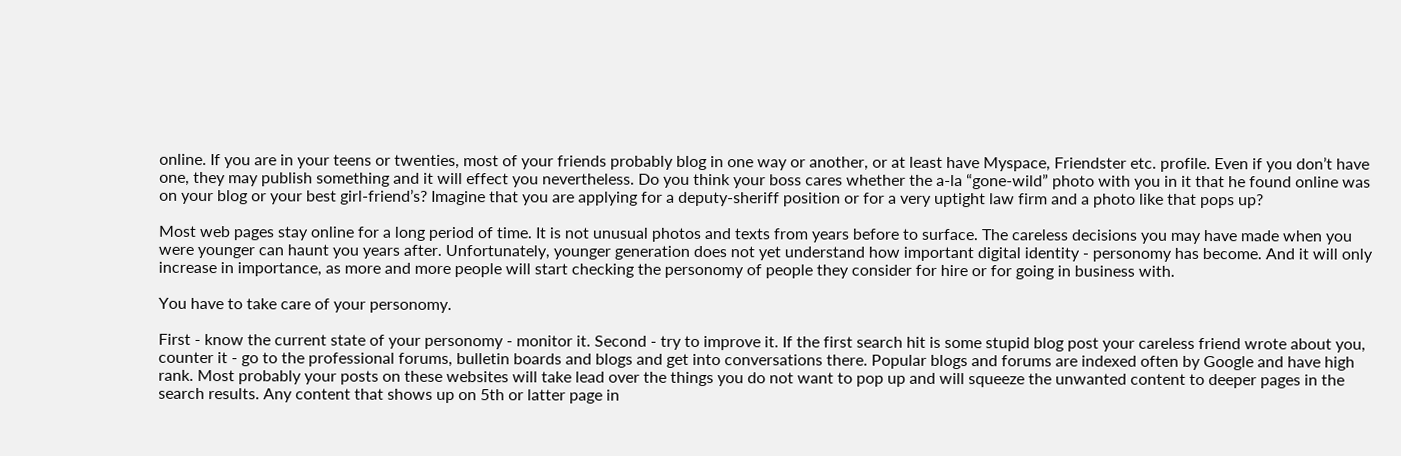online. If you are in your teens or twenties, most of your friends probably blog in one way or another, or at least have Myspace, Friendster etc. profile. Even if you don’t have one, they may publish something and it will effect you nevertheless. Do you think your boss cares whether the a-la “gone-wild” photo with you in it that he found online was on your blog or your best girl-friend’s? Imagine that you are applying for a deputy-sheriff position or for a very uptight law firm and a photo like that pops up?

Most web pages stay online for a long period of time. It is not unusual photos and texts from years before to surface. The careless decisions you may have made when you were younger can haunt you years after. Unfortunately, younger generation does not yet understand how important digital identity - personomy has become. And it will only increase in importance, as more and more people will start checking the personomy of people they consider for hire or for going in business with.

You have to take care of your personomy.

First - know the current state of your personomy - monitor it. Second - try to improve it. If the first search hit is some stupid blog post your careless friend wrote about you, counter it - go to the professional forums, bulletin boards and blogs and get into conversations there. Popular blogs and forums are indexed often by Google and have high rank. Most probably your posts on these websites will take lead over the things you do not want to pop up and will squeeze the unwanted content to deeper pages in the search results. Any content that shows up on 5th or latter page in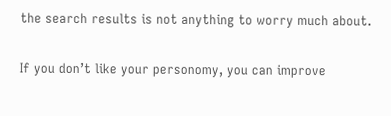the search results is not anything to worry much about.

If you don’t like your personomy, you can improve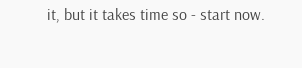it, but it takes time so - start now.